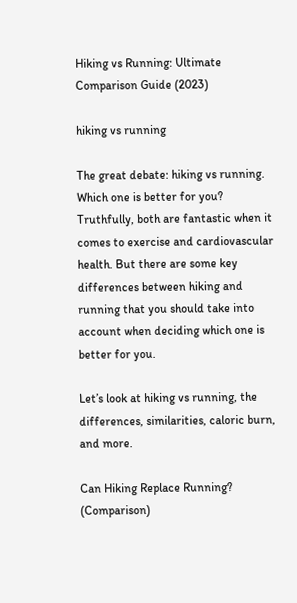Hiking vs Running: Ultimate Comparison Guide (2023)

hiking vs running

The great debate: hiking vs running. Which one is better for you? Truthfully, both are fantastic when it comes to exercise and cardiovascular health. But there are some key differences between hiking and running that you should take into account when deciding which one is better for you.

Let’s look at hiking vs running, the differences, similarities, caloric burn, and more.

Can Hiking Replace Running? (Comparison)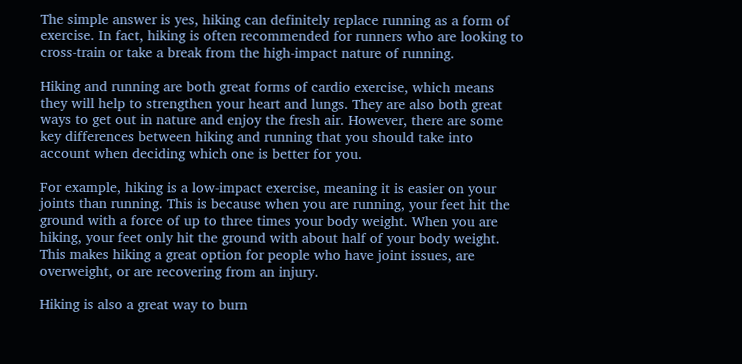The simple answer is yes, hiking can definitely replace running as a form of exercise. In fact, hiking is often recommended for runners who are looking to cross-train or take a break from the high-impact nature of running.

Hiking and running are both great forms of cardio exercise, which means they will help to strengthen your heart and lungs. They are also both great ways to get out in nature and enjoy the fresh air. However, there are some key differences between hiking and running that you should take into account when deciding which one is better for you.

For example, hiking is a low-impact exercise, meaning it is easier on your joints than running. This is because when you are running, your feet hit the ground with a force of up to three times your body weight. When you are hiking, your feet only hit the ground with about half of your body weight. This makes hiking a great option for people who have joint issues, are overweight, or are recovering from an injury.

Hiking is also a great way to burn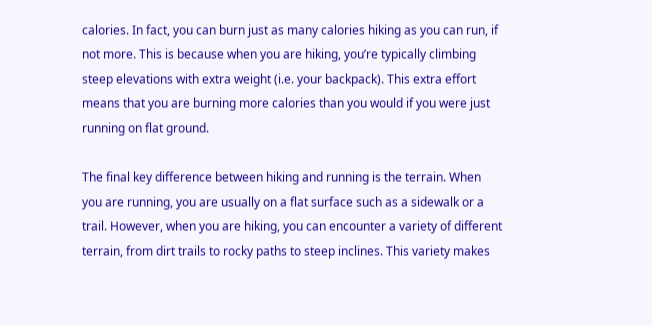calories. In fact, you can burn just as many calories hiking as you can run, if not more. This is because when you are hiking, you’re typically climbing steep elevations with extra weight (i.e. your backpack). This extra effort means that you are burning more calories than you would if you were just running on flat ground.

The final key difference between hiking and running is the terrain. When you are running, you are usually on a flat surface such as a sidewalk or a trail. However, when you are hiking, you can encounter a variety of different terrain, from dirt trails to rocky paths to steep inclines. This variety makes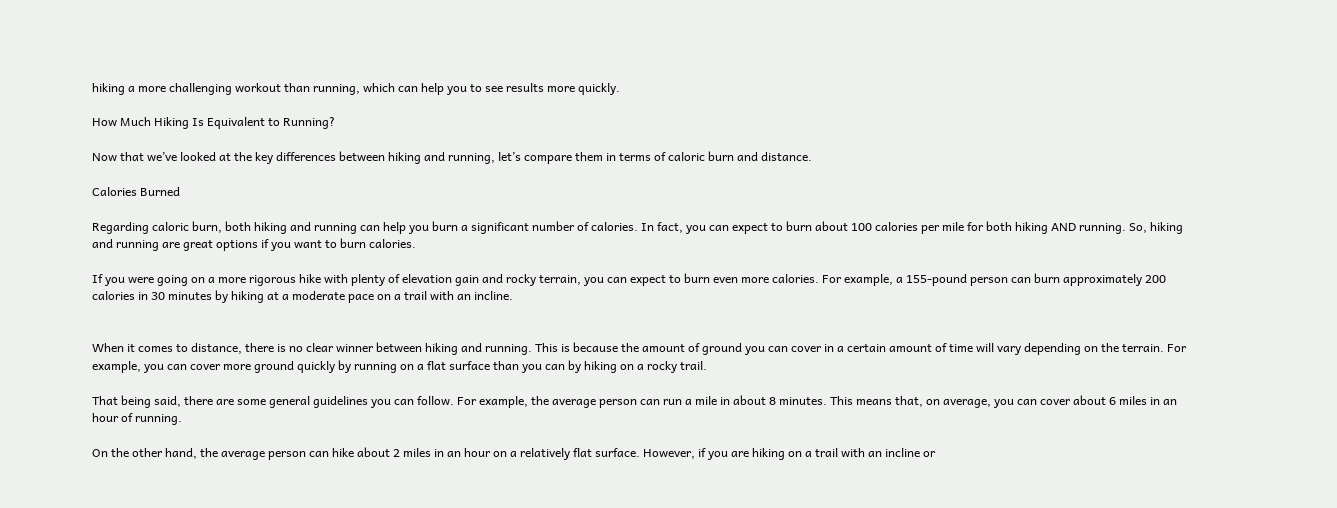hiking a more challenging workout than running, which can help you to see results more quickly.

How Much Hiking Is Equivalent to Running?

Now that we’ve looked at the key differences between hiking and running, let’s compare them in terms of caloric burn and distance.

Calories Burned

Regarding caloric burn, both hiking and running can help you burn a significant number of calories. In fact, you can expect to burn about 100 calories per mile for both hiking AND running. So, hiking and running are great options if you want to burn calories.

If you were going on a more rigorous hike with plenty of elevation gain and rocky terrain, you can expect to burn even more calories. For example, a 155-pound person can burn approximately 200 calories in 30 minutes by hiking at a moderate pace on a trail with an incline.


When it comes to distance, there is no clear winner between hiking and running. This is because the amount of ground you can cover in a certain amount of time will vary depending on the terrain. For example, you can cover more ground quickly by running on a flat surface than you can by hiking on a rocky trail.

That being said, there are some general guidelines you can follow. For example, the average person can run a mile in about 8 minutes. This means that, on average, you can cover about 6 miles in an hour of running.

On the other hand, the average person can hike about 2 miles in an hour on a relatively flat surface. However, if you are hiking on a trail with an incline or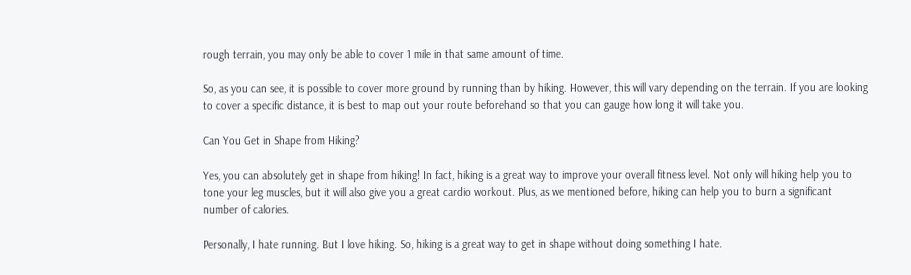rough terrain, you may only be able to cover 1 mile in that same amount of time.

So, as you can see, it is possible to cover more ground by running than by hiking. However, this will vary depending on the terrain. If you are looking to cover a specific distance, it is best to map out your route beforehand so that you can gauge how long it will take you.

Can You Get in Shape from Hiking?

Yes, you can absolutely get in shape from hiking! In fact, hiking is a great way to improve your overall fitness level. Not only will hiking help you to tone your leg muscles, but it will also give you a great cardio workout. Plus, as we mentioned before, hiking can help you to burn a significant number of calories.

Personally, I hate running. But I love hiking. So, hiking is a great way to get in shape without doing something I hate.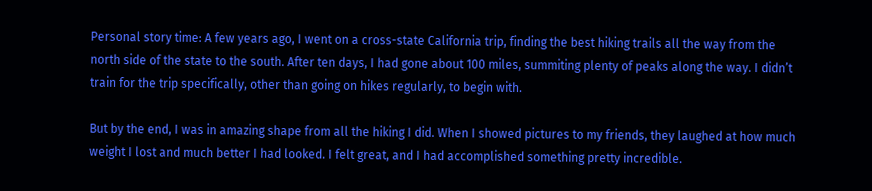Personal story time: A few years ago, I went on a cross-state California trip, finding the best hiking trails all the way from the north side of the state to the south. After ten days, I had gone about 100 miles, summiting plenty of peaks along the way. I didn’t train for the trip specifically, other than going on hikes regularly, to begin with.

But by the end, I was in amazing shape from all the hiking I did. When I showed pictures to my friends, they laughed at how much weight I lost and much better I had looked. I felt great, and I had accomplished something pretty incredible.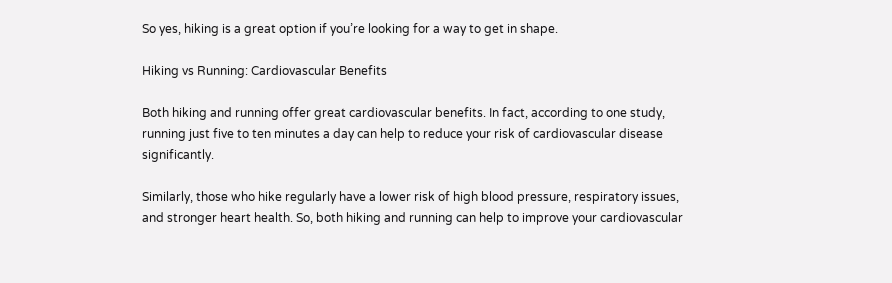So yes, hiking is a great option if you’re looking for a way to get in shape.

Hiking vs Running: Cardiovascular Benefits

Both hiking and running offer great cardiovascular benefits. In fact, according to one study, running just five to ten minutes a day can help to reduce your risk of cardiovascular disease significantly.

Similarly, those who hike regularly have a lower risk of high blood pressure, respiratory issues, and stronger heart health. So, both hiking and running can help to improve your cardiovascular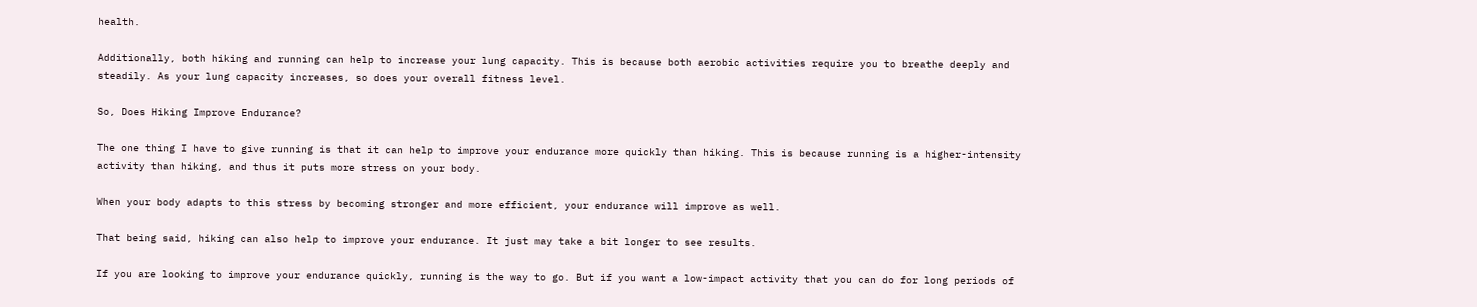health.

Additionally, both hiking and running can help to increase your lung capacity. This is because both aerobic activities require you to breathe deeply and steadily. As your lung capacity increases, so does your overall fitness level.

So, Does Hiking Improve Endurance?

The one thing I have to give running is that it can help to improve your endurance more quickly than hiking. This is because running is a higher-intensity activity than hiking, and thus it puts more stress on your body.

When your body adapts to this stress by becoming stronger and more efficient, your endurance will improve as well.

That being said, hiking can also help to improve your endurance. It just may take a bit longer to see results.

If you are looking to improve your endurance quickly, running is the way to go. But if you want a low-impact activity that you can do for long periods of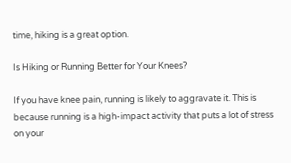time, hiking is a great option.

Is Hiking or Running Better for Your Knees?

If you have knee pain, running is likely to aggravate it. This is because running is a high-impact activity that puts a lot of stress on your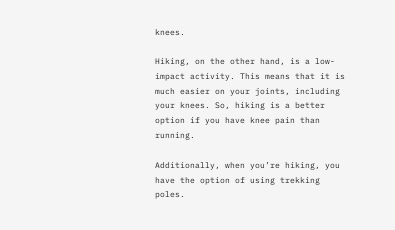knees.

Hiking, on the other hand, is a low-impact activity. This means that it is much easier on your joints, including your knees. So, hiking is a better option if you have knee pain than running.

Additionally, when you’re hiking, you have the option of using trekking poles.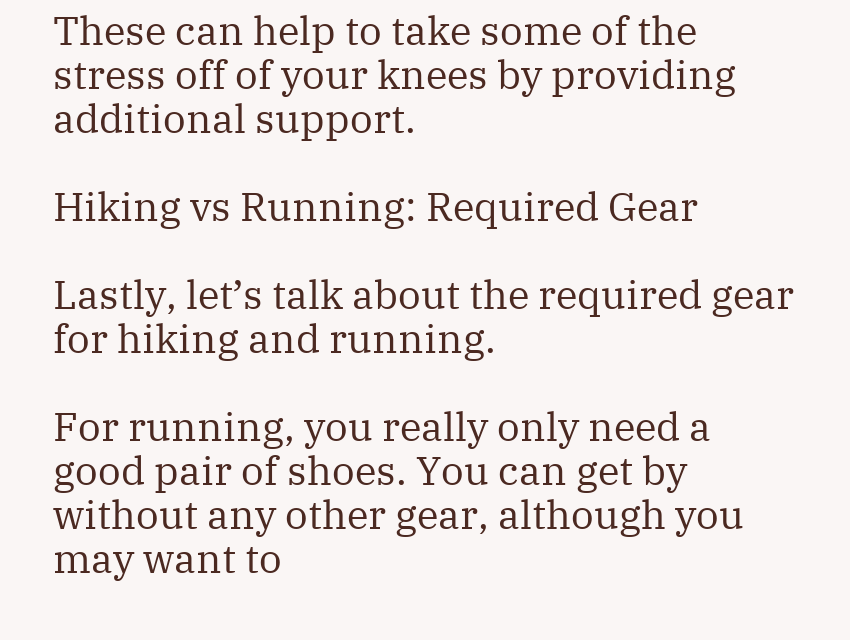These can help to take some of the stress off of your knees by providing additional support.

Hiking vs Running: Required Gear

Lastly, let’s talk about the required gear for hiking and running.

For running, you really only need a good pair of shoes. You can get by without any other gear, although you may want to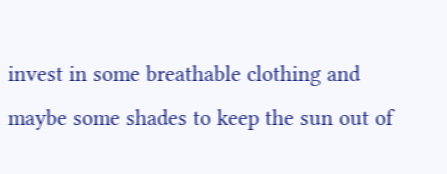invest in some breathable clothing and maybe some shades to keep the sun out of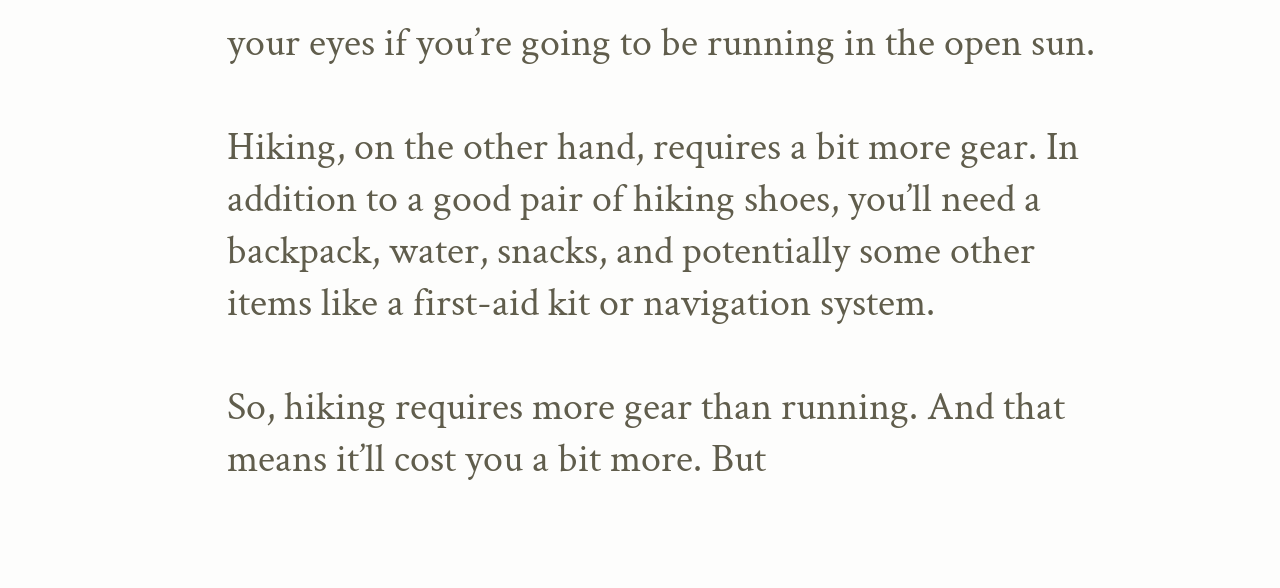your eyes if you’re going to be running in the open sun.

Hiking, on the other hand, requires a bit more gear. In addition to a good pair of hiking shoes, you’ll need a backpack, water, snacks, and potentially some other items like a first-aid kit or navigation system.

So, hiking requires more gear than running. And that means it’ll cost you a bit more. But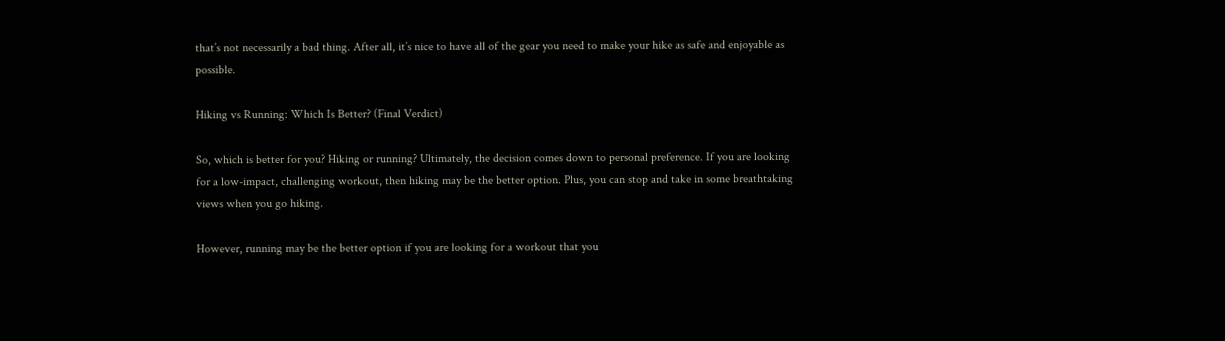that’s not necessarily a bad thing. After all, it’s nice to have all of the gear you need to make your hike as safe and enjoyable as possible.

Hiking vs Running: Which Is Better? (Final Verdict)

So, which is better for you? Hiking or running? Ultimately, the decision comes down to personal preference. If you are looking for a low-impact, challenging workout, then hiking may be the better option. Plus, you can stop and take in some breathtaking views when you go hiking.

However, running may be the better option if you are looking for a workout that you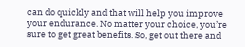can do quickly and that will help you improve your endurance. No matter your choice, you’re sure to get great benefits. So, get out there and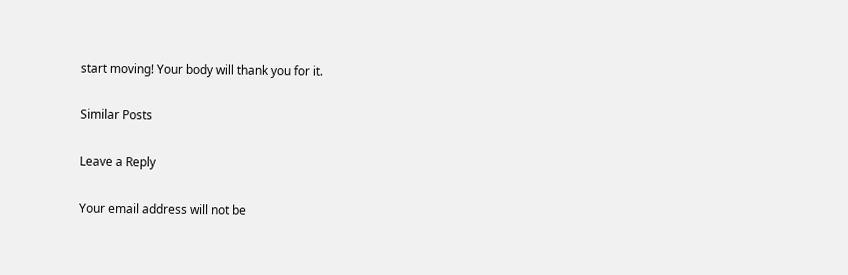start moving! Your body will thank you for it.

Similar Posts

Leave a Reply

Your email address will not be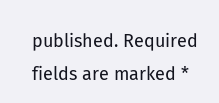published. Required fields are marked *